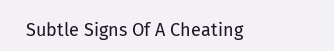Subtle Signs Of A Cheating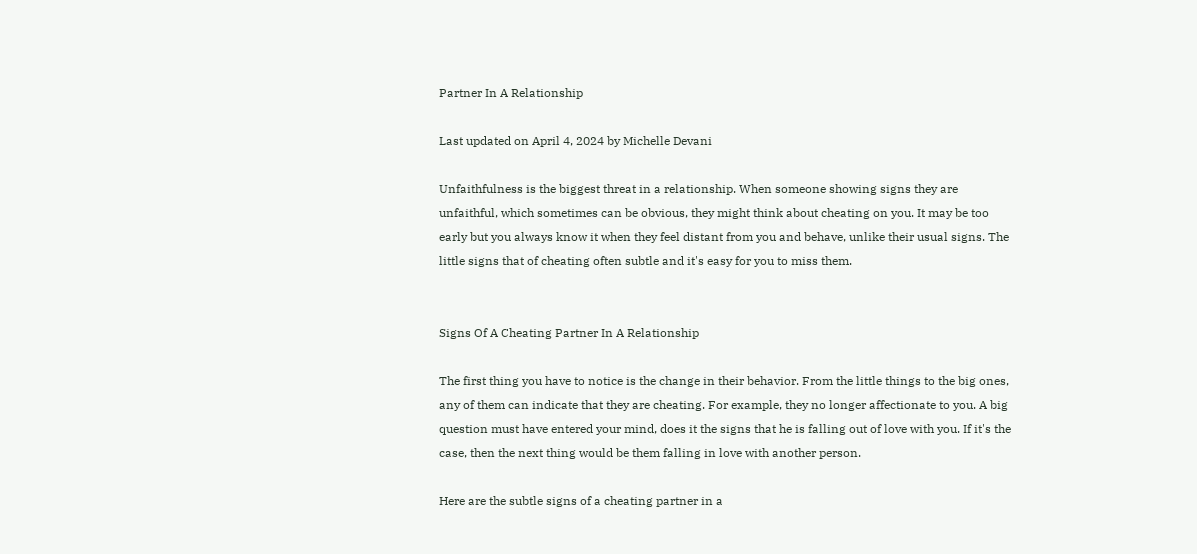Partner In A Relationship

Last updated on April 4, 2024 by Michelle Devani

Unfaithfulness is the biggest threat in a relationship. When someone showing signs they are unfaithful, which sometimes can be obvious, they might think about cheating on you. It may be too early but you always know it when they feel distant from you and behave, unlike their usual signs. The little signs that of cheating often subtle and it's easy for you to miss them.


Signs Of A Cheating Partner In A Relationship

The first thing you have to notice is the change in their behavior. From the little things to the big ones, any of them can indicate that they are cheating. For example, they no longer affectionate to you. A big question must have entered your mind, does it the signs that he is falling out of love with you. If it's the case, then the next thing would be them falling in love with another person.

Here are the subtle signs of a cheating partner in a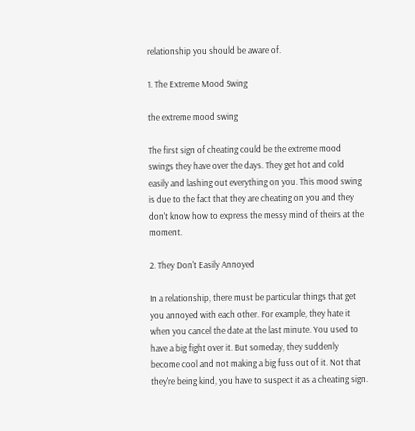relationship you should be aware of.

1. The Extreme Mood Swing

the extreme mood swing

The first sign of cheating could be the extreme mood swings they have over the days. They get hot and cold easily and lashing out everything on you. This mood swing is due to the fact that they are cheating on you and they don't know how to express the messy mind of theirs at the moment.

2. They Don't Easily Annoyed

In a relationship, there must be particular things that get you annoyed with each other. For example, they hate it when you cancel the date at the last minute. You used to have a big fight over it. But someday, they suddenly become cool and not making a big fuss out of it. Not that they're being kind, you have to suspect it as a cheating sign.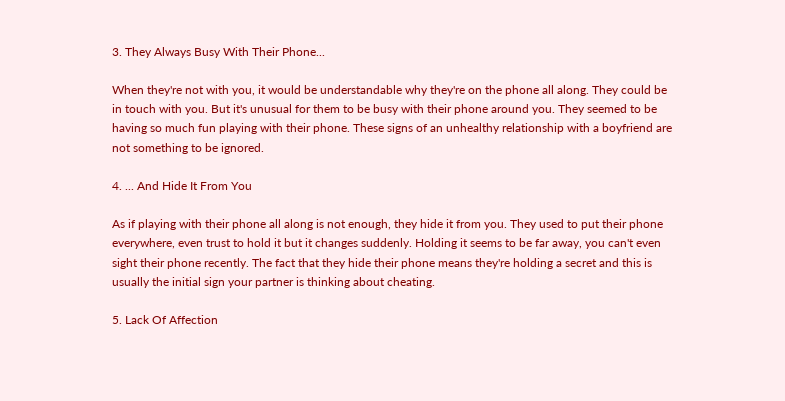3. They Always Busy With Their Phone...

When they're not with you, it would be understandable why they're on the phone all along. They could be in touch with you. But it's unusual for them to be busy with their phone around you. They seemed to be having so much fun playing with their phone. These signs of an unhealthy relationship with a boyfriend are not something to be ignored.

4. ... And Hide It From You

As if playing with their phone all along is not enough, they hide it from you. They used to put their phone everywhere, even trust to hold it but it changes suddenly. Holding it seems to be far away, you can't even sight their phone recently. The fact that they hide their phone means they're holding a secret and this is usually the initial sign your partner is thinking about cheating.

5. Lack Of Affection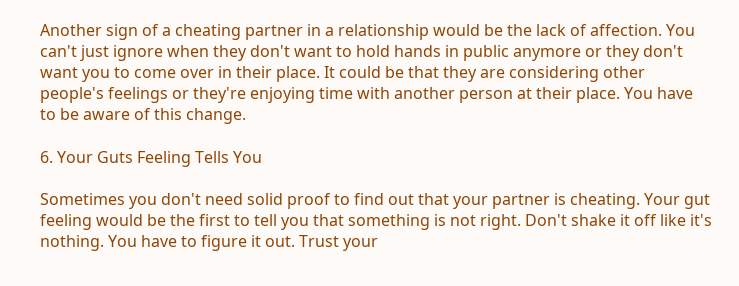Another sign of a cheating partner in a relationship would be the lack of affection. You can't just ignore when they don't want to hold hands in public anymore or they don't want you to come over in their place. It could be that they are considering other people's feelings or they're enjoying time with another person at their place. You have to be aware of this change.

6. Your Guts Feeling Tells You

Sometimes you don't need solid proof to find out that your partner is cheating. Your gut feeling would be the first to tell you that something is not right. Don't shake it off like it's nothing. You have to figure it out. Trust your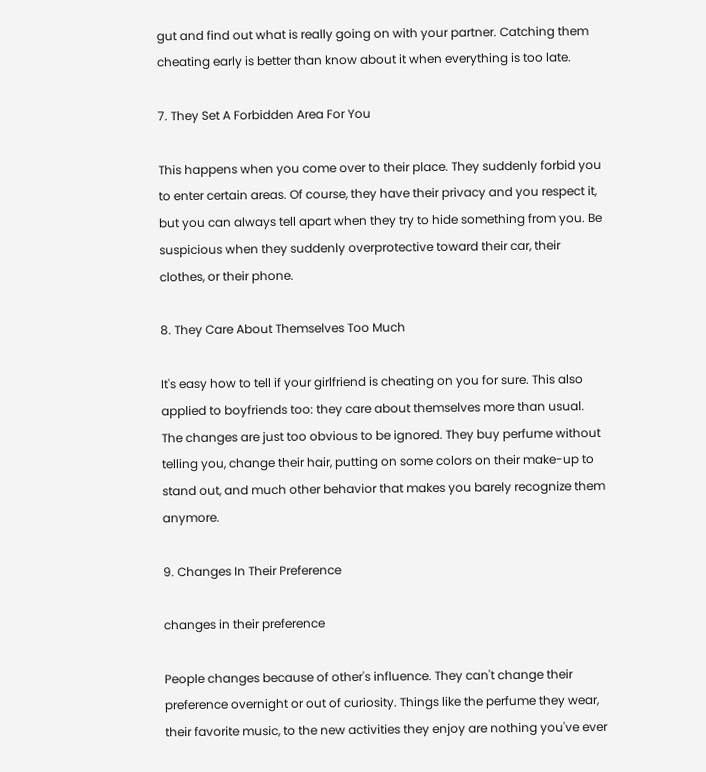gut and find out what is really going on with your partner. Catching them cheating early is better than know about it when everything is too late.

7. They Set A Forbidden Area For You

This happens when you come over to their place. They suddenly forbid you to enter certain areas. Of course, they have their privacy and you respect it, but you can always tell apart when they try to hide something from you. Be suspicious when they suddenly overprotective toward their car, their clothes, or their phone.

8. They Care About Themselves Too Much

It's easy how to tell if your girlfriend is cheating on you for sure. This also applied to boyfriends too: they care about themselves more than usual. The changes are just too obvious to be ignored. They buy perfume without telling you, change their hair, putting on some colors on their make-up to stand out, and much other behavior that makes you barely recognize them anymore.

9. Changes In Their Preference

changes in their preference

People changes because of other's influence. They can't change their preference overnight or out of curiosity. Things like the perfume they wear, their favorite music, to the new activities they enjoy are nothing you've ever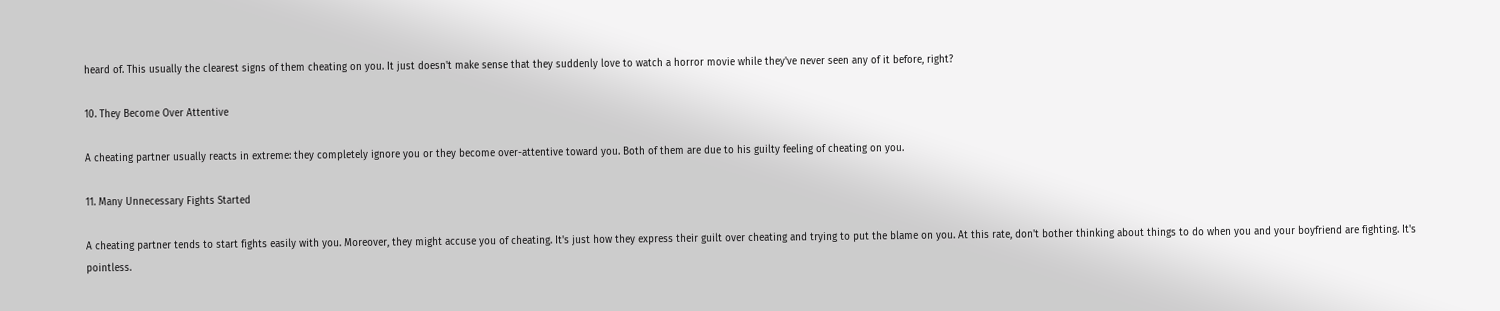heard of. This usually the clearest signs of them cheating on you. It just doesn't make sense that they suddenly love to watch a horror movie while they've never seen any of it before, right?

10. They Become Over Attentive

A cheating partner usually reacts in extreme: they completely ignore you or they become over-attentive toward you. Both of them are due to his guilty feeling of cheating on you.

11. Many Unnecessary Fights Started

A cheating partner tends to start fights easily with you. Moreover, they might accuse you of cheating. It's just how they express their guilt over cheating and trying to put the blame on you. At this rate, don't bother thinking about things to do when you and your boyfriend are fighting. It's pointless.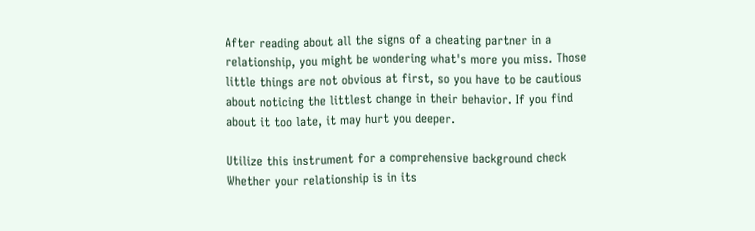After reading about all the signs of a cheating partner in a relationship, you might be wondering what's more you miss. Those little things are not obvious at first, so you have to be cautious about noticing the littlest change in their behavior. If you find about it too late, it may hurt you deeper.

Utilize this instrument for a comprehensive background check
Whether your relationship is in its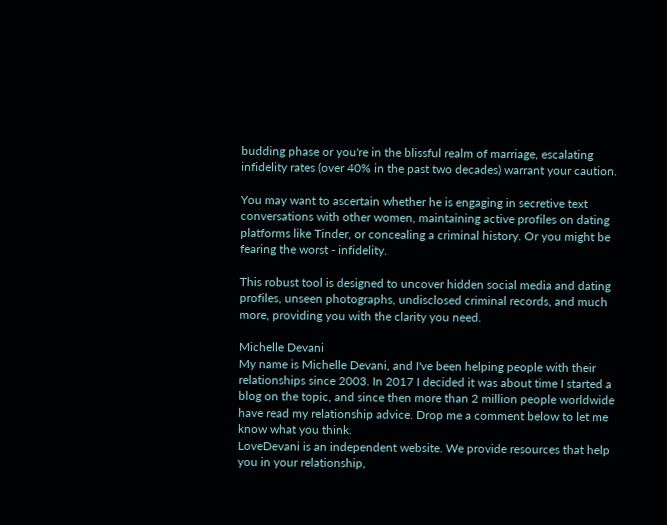budding phase or you're in the blissful realm of marriage, escalating infidelity rates (over 40% in the past two decades) warrant your caution.

You may want to ascertain whether he is engaging in secretive text conversations with other women, maintaining active profiles on dating platforms like Tinder, or concealing a criminal history. Or you might be fearing the worst - infidelity.

This robust tool is designed to uncover hidden social media and dating profiles, unseen photographs, undisclosed criminal records, and much more, providing you with the clarity you need.

Michelle Devani
My name is Michelle Devani, and I've been helping people with their relationships since 2003. In 2017 I decided it was about time I started a blog on the topic, and since then more than 2 million people worldwide have read my relationship advice. Drop me a comment below to let me know what you think.
LoveDevani is an independent website. We provide resources that help you in your relationship,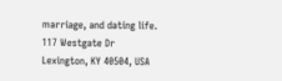marriage, and dating life.
117 Westgate Dr
Lexington, KY 40504, USA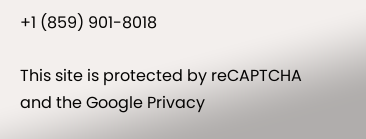+1 (859) 901-8018

This site is protected by reCAPTCHA and the Google Privacy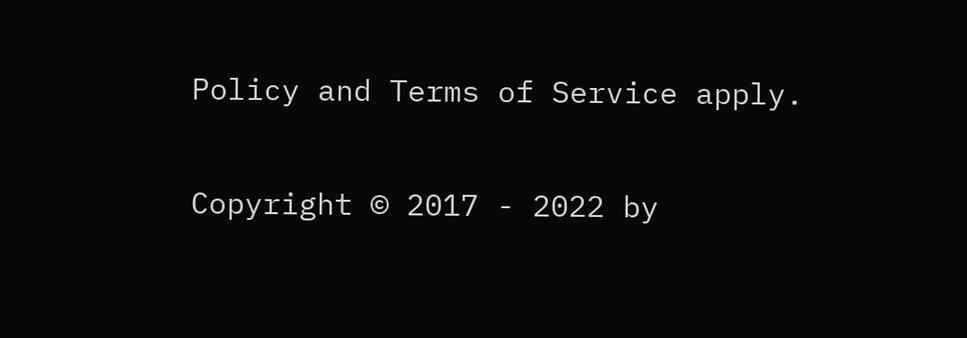Policy and Terms of Service apply.

Copyright © 2017 - 2022 by